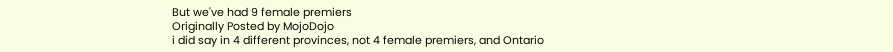But we've had 9 female premiers
Originally Posted by MojoDojo
i did say in 4 different provinces, not 4 female premiers, and Ontario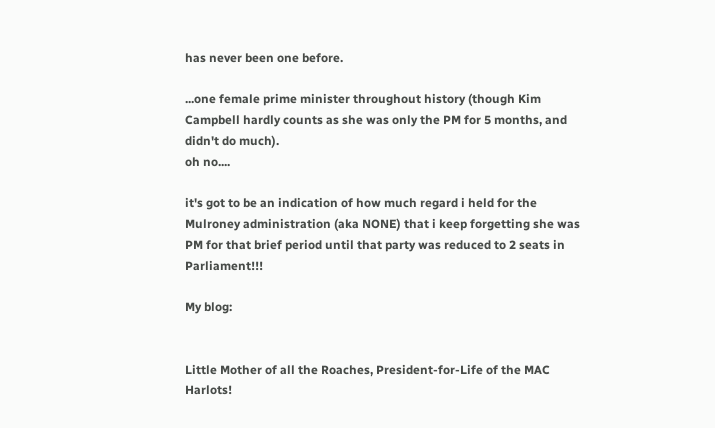has never been one before.

...one female prime minister throughout history (though Kim Campbell hardly counts as she was only the PM for 5 months, and didn't do much).
oh no....

it's got to be an indication of how much regard i held for the Mulroney administration (aka NONE) that i keep forgetting she was PM for that brief period until that party was reduced to 2 seats in Parliament!!!

My blog:


Little Mother of all the Roaches, President-for-Life of the MAC Harlots!